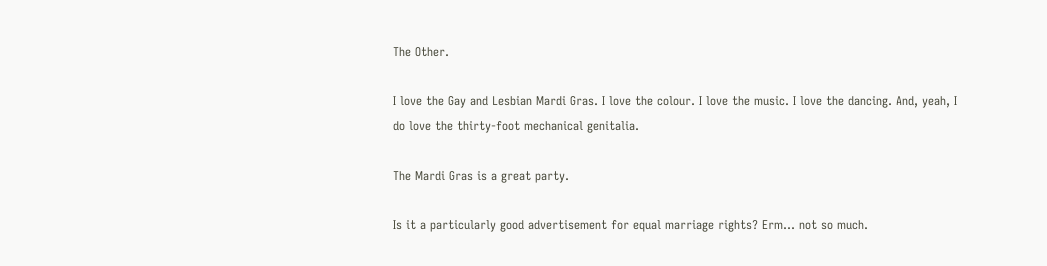The Other.

I love the Gay and Lesbian Mardi Gras. I love the colour. I love the music. I love the dancing. And, yeah, I do love the thirty-foot mechanical genitalia.

The Mardi Gras is a great party.

Is it a particularly good advertisement for equal marriage rights? Erm… not so much.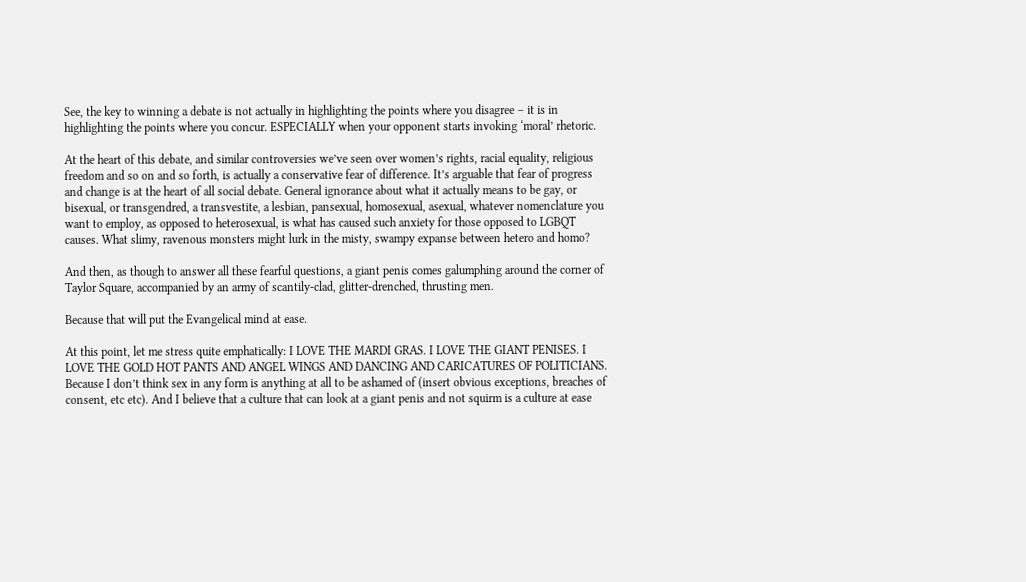See, the key to winning a debate is not actually in highlighting the points where you disagree – it is in highlighting the points where you concur. ESPECIALLY when your opponent starts invoking ‘moral’ rhetoric.

At the heart of this debate, and similar controversies we’ve seen over women’s rights, racial equality, religious freedom and so on and so forth, is actually a conservative fear of difference. It’s arguable that fear of progress and change is at the heart of all social debate. General ignorance about what it actually means to be gay, or bisexual, or transgendred, a transvestite, a lesbian, pansexual, homosexual, asexual, whatever nomenclature you want to employ, as opposed to heterosexual, is what has caused such anxiety for those opposed to LGBQT causes. What slimy, ravenous monsters might lurk in the misty, swampy expanse between hetero and homo?

And then, as though to answer all these fearful questions, a giant penis comes galumphing around the corner of Taylor Square, accompanied by an army of scantily-clad, glitter-drenched, thrusting men.

Because that will put the Evangelical mind at ease.

At this point, let me stress quite emphatically: I LOVE THE MARDI GRAS. I LOVE THE GIANT PENISES. I LOVE THE GOLD HOT PANTS AND ANGEL WINGS AND DANCING AND CARICATURES OF POLITICIANS. Because I don’t think sex in any form is anything at all to be ashamed of (insert obvious exceptions, breaches of consent, etc etc). And I believe that a culture that can look at a giant penis and not squirm is a culture at ease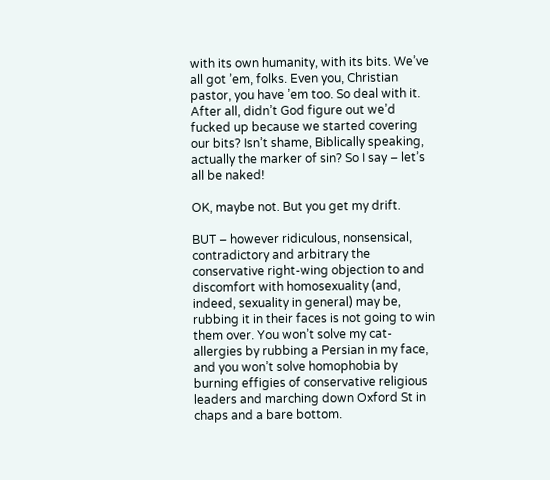with its own humanity, with its bits. We’ve all got ’em, folks. Even you, Christian pastor, you have ’em too. So deal with it. After all, didn’t God figure out we’d fucked up because we started covering our bits? Isn’t shame, Biblically speaking, actually the marker of sin? So I say – let’s all be naked!

OK, maybe not. But you get my drift.

BUT – however ridiculous, nonsensical, contradictory and arbitrary the conservative right-wing objection to and discomfort with homosexuality (and, indeed, sexuality in general) may be, rubbing it in their faces is not going to win them over. You won’t solve my cat-allergies by rubbing a Persian in my face, and you won’t solve homophobia by burning effigies of conservative religious leaders and marching down Oxford St in chaps and a bare bottom.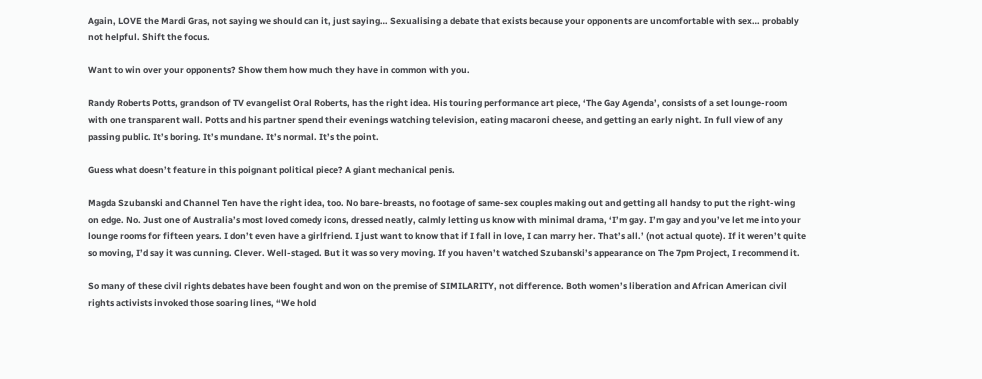Again, LOVE the Mardi Gras, not saying we should can it, just saying… Sexualising a debate that exists because your opponents are uncomfortable with sex… probably not helpful. Shift the focus.

Want to win over your opponents? Show them how much they have in common with you.

Randy Roberts Potts, grandson of TV evangelist Oral Roberts, has the right idea. His touring performance art piece, ‘The Gay Agenda’, consists of a set lounge-room with one transparent wall. Potts and his partner spend their evenings watching television, eating macaroni cheese, and getting an early night. In full view of any passing public. It’s boring. It’s mundane. It’s normal. It’s the point.

Guess what doesn’t feature in this poignant political piece? A giant mechanical penis.

Magda Szubanski and Channel Ten have the right idea, too. No bare-breasts, no footage of same-sex couples making out and getting all handsy to put the right-wing on edge. No. Just one of Australia’s most loved comedy icons, dressed neatly, calmly letting us know with minimal drama, ‘I’m gay. I’m gay and you’ve let me into your lounge rooms for fifteen years. I don’t even have a girlfriend. I just want to know that if I fall in love, I can marry her. That’s all.’ (not actual quote). If it weren’t quite so moving, I’d say it was cunning. Clever. Well-staged. But it was so very moving. If you haven’t watched Szubanski’s appearance on The 7pm Project, I recommend it.

So many of these civil rights debates have been fought and won on the premise of SIMILARITY, not difference. Both women’s liberation and African American civil rights activists invoked those soaring lines, “We hold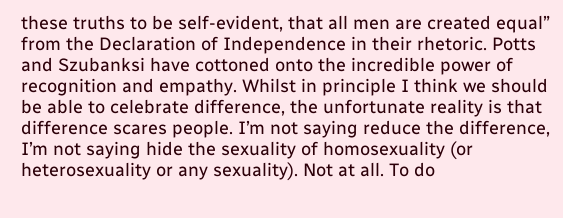these truths to be self-evident, that all men are created equal” from the Declaration of Independence in their rhetoric. Potts and Szubanksi have cottoned onto the incredible power of recognition and empathy. Whilst in principle I think we should be able to celebrate difference, the unfortunate reality is that difference scares people. I’m not saying reduce the difference, I’m not saying hide the sexuality of homosexuality (or heterosexuality or any sexuality). Not at all. To do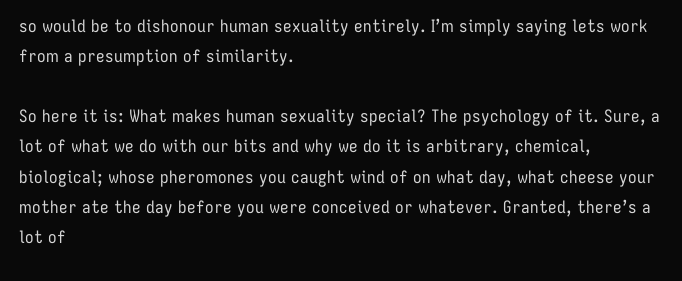so would be to dishonour human sexuality entirely. I’m simply saying lets work from a presumption of similarity.

So here it is: What makes human sexuality special? The psychology of it. Sure, a lot of what we do with our bits and why we do it is arbitrary, chemical, biological; whose pheromones you caught wind of on what day, what cheese your mother ate the day before you were conceived or whatever. Granted, there’s a lot of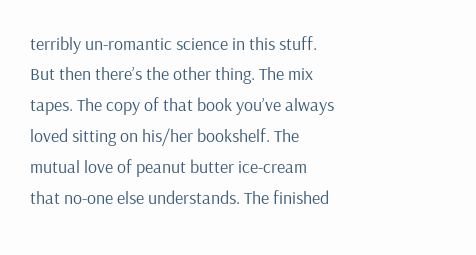terribly un-romantic science in this stuff. But then there’s the other thing. The mix tapes. The copy of that book you’ve always loved sitting on his/her bookshelf. The mutual love of peanut butter ice-cream that no-one else understands. The finished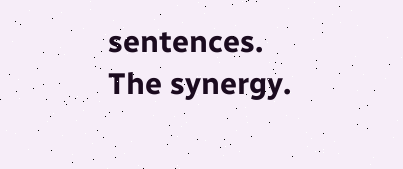sentences. The synergy.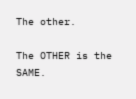The other.

The OTHER is the SAME.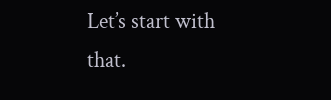Let’s start with that.